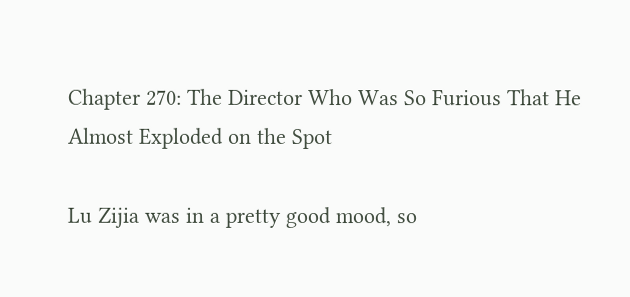Chapter 270: The Director Who Was So Furious That He Almost Exploded on the Spot

Lu Zijia was in a pretty good mood, so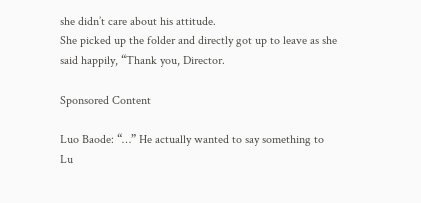she didn’t care about his attitude.
She picked up the folder and directly got up to leave as she said happily, “Thank you, Director.

Sponsored Content

Luo Baode: “…” He actually wanted to say something to Lu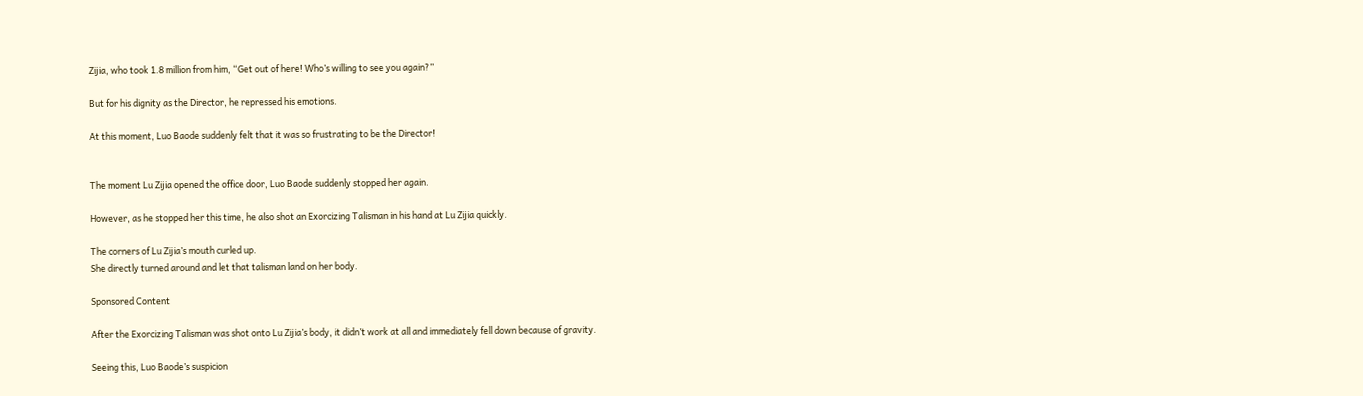Zijia, who took 1.8 million from him, “Get out of here! Who’s willing to see you again?”

But for his dignity as the Director, he repressed his emotions.

At this moment, Luo Baode suddenly felt that it was so frustrating to be the Director!


The moment Lu Zijia opened the office door, Luo Baode suddenly stopped her again.

However, as he stopped her this time, he also shot an Exorcizing Talisman in his hand at Lu Zijia quickly.

The corners of Lu Zijia’s mouth curled up.
She directly turned around and let that talisman land on her body.

Sponsored Content

After the Exorcizing Talisman was shot onto Lu Zijia’s body, it didn’t work at all and immediately fell down because of gravity.

Seeing this, Luo Baode’s suspicion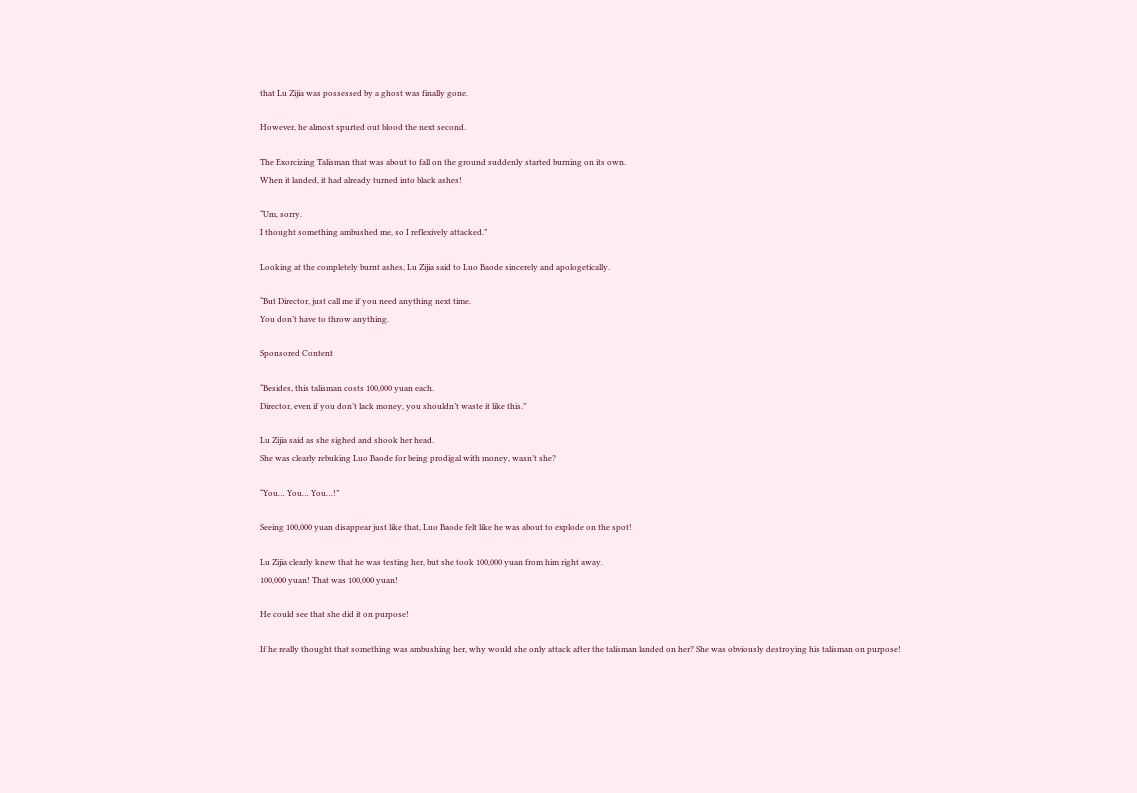that Lu Zijia was possessed by a ghost was finally gone.

However, he almost spurted out blood the next second.

The Exorcizing Talisman that was about to fall on the ground suddenly started burning on its own.
When it landed, it had already turned into black ashes!

“Um, sorry.
I thought something ambushed me, so I reflexively attacked.”

Looking at the completely burnt ashes, Lu Zijia said to Luo Baode sincerely and apologetically.

“But Director, just call me if you need anything next time.
You don’t have to throw anything.

Sponsored Content

“Besides, this talisman costs 100,000 yuan each.
Director, even if you don’t lack money, you shouldn’t waste it like this.”

Lu Zijia said as she sighed and shook her head.
She was clearly rebuking Luo Baode for being prodigal with money, wasn’t she?

“You… You… You…!”

Seeing 100,000 yuan disappear just like that, Luo Baode felt like he was about to explode on the spot!

Lu Zijia clearly knew that he was testing her, but she took 100,000 yuan from him right away.
100,000 yuan! That was 100,000 yuan!

He could see that she did it on purpose!

If he really thought that something was ambushing her, why would she only attack after the talisman landed on her? She was obviously destroying his talisman on purpose!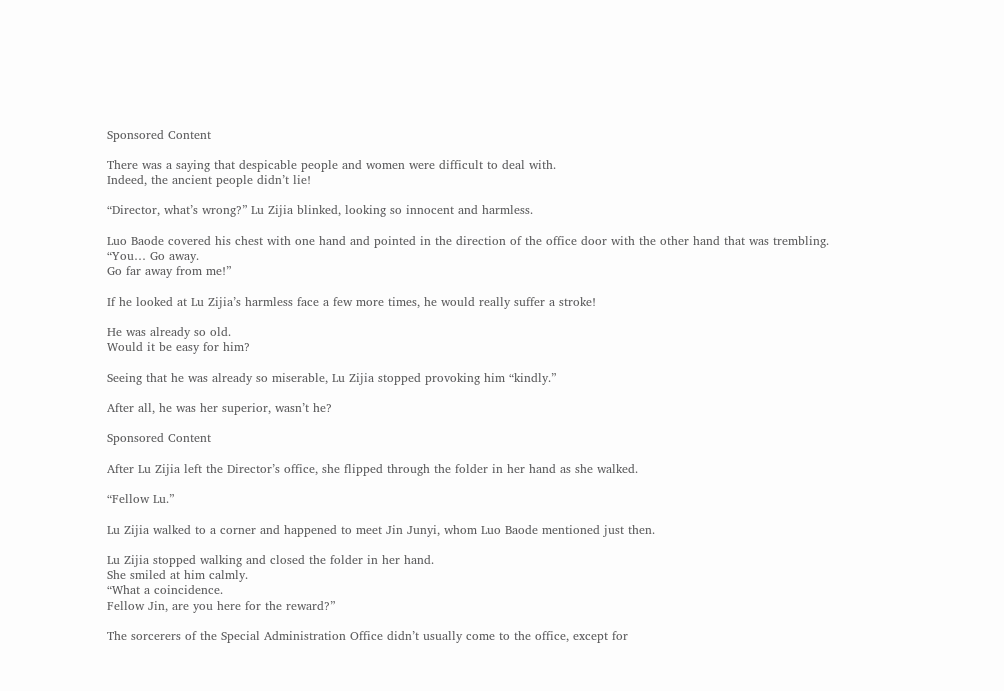Sponsored Content

There was a saying that despicable people and women were difficult to deal with.
Indeed, the ancient people didn’t lie!

“Director, what’s wrong?” Lu Zijia blinked, looking so innocent and harmless.

Luo Baode covered his chest with one hand and pointed in the direction of the office door with the other hand that was trembling.
“You… Go away.
Go far away from me!”

If he looked at Lu Zijia’s harmless face a few more times, he would really suffer a stroke!

He was already so old.
Would it be easy for him?

Seeing that he was already so miserable, Lu Zijia stopped provoking him “kindly.”

After all, he was her superior, wasn’t he?

Sponsored Content

After Lu Zijia left the Director’s office, she flipped through the folder in her hand as she walked.

“Fellow Lu.”

Lu Zijia walked to a corner and happened to meet Jin Junyi, whom Luo Baode mentioned just then.

Lu Zijia stopped walking and closed the folder in her hand.
She smiled at him calmly.
“What a coincidence.
Fellow Jin, are you here for the reward?”

The sorcerers of the Special Administration Office didn’t usually come to the office, except for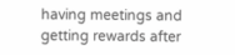having meetings and getting rewards after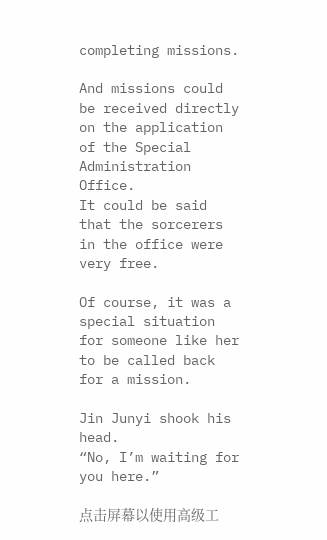completing missions.

And missions could be received directly on the application of the Special Administration Office.
It could be said that the sorcerers in the office were very free.

Of course, it was a special situation for someone like her to be called back for a mission.

Jin Junyi shook his head.
“No, I’m waiting for you here.”

点击屏幕以使用高级工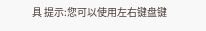具 提示:您可以使用左右键盘键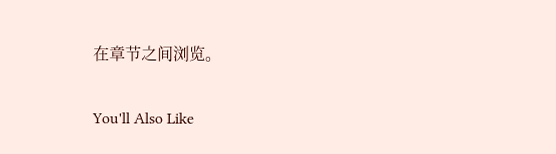在章节之间浏览。

You'll Also Like